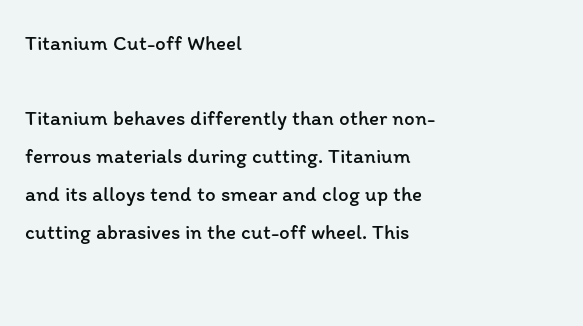Titanium Cut-off Wheel

Titanium behaves differently than other non-ferrous materials during cutting. Titanium and its alloys tend to smear and clog up the cutting abrasives in the cut-off wheel. This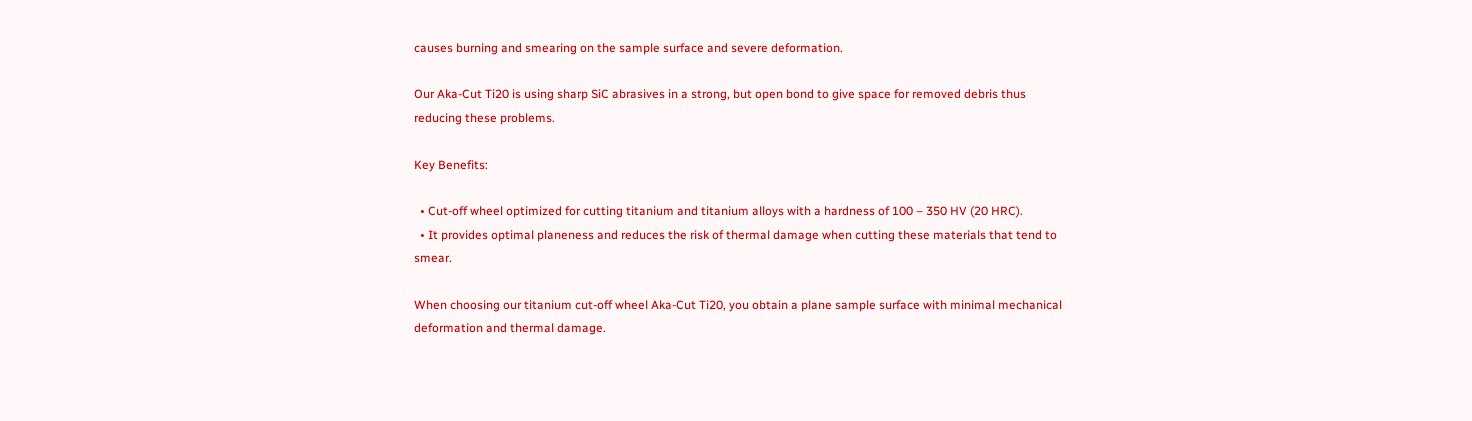causes burning and smearing on the sample surface and severe deformation.

Our Aka-Cut Ti20 is using sharp SiC abrasives in a strong, but open bond to give space for removed debris thus reducing these problems.

Key Benefits:

  • Cut-off wheel optimized for cutting titanium and titanium alloys with a hardness of 100 – 350 HV (20 HRC).
  • It provides optimal planeness and reduces the risk of thermal damage when cutting these materials that tend to smear.

When choosing our titanium cut-off wheel Aka-Cut Ti20, you obtain a plane sample surface with minimal mechanical deformation and thermal damage.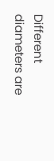Different diameters are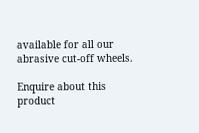available for all our abrasive cut-off wheels.

Enquire about this product